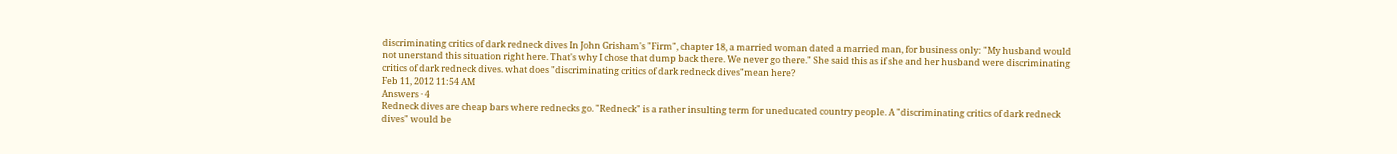discriminating critics of dark redneck dives In John Grisham's "Firm", chapter 18, a married woman dated a married man, for business only: "My husband would not unerstand this situation right here. That's why I chose that dump back there. We never go there." She said this as if she and her husband were discriminating critics of dark redneck dives. what does "discriminating critics of dark redneck dives"mean here?
Feb 11, 2012 11:54 AM
Answers · 4
Redneck dives are cheap bars where rednecks go. "Redneck" is a rather insulting term for uneducated country people. A "discriminating critics of dark redneck dives" would be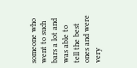someone who went to such bars a lot and was able to tell the best ones and were very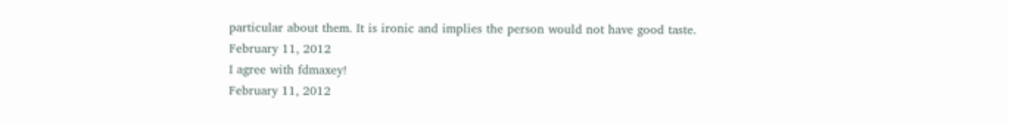particular about them. It is ironic and implies the person would not have good taste.
February 11, 2012
I agree with fdmaxey!
February 11, 2012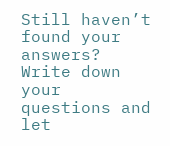Still haven’t found your answers?
Write down your questions and let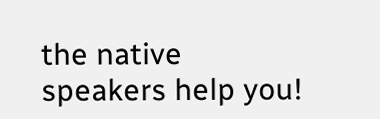the native speakers help you!